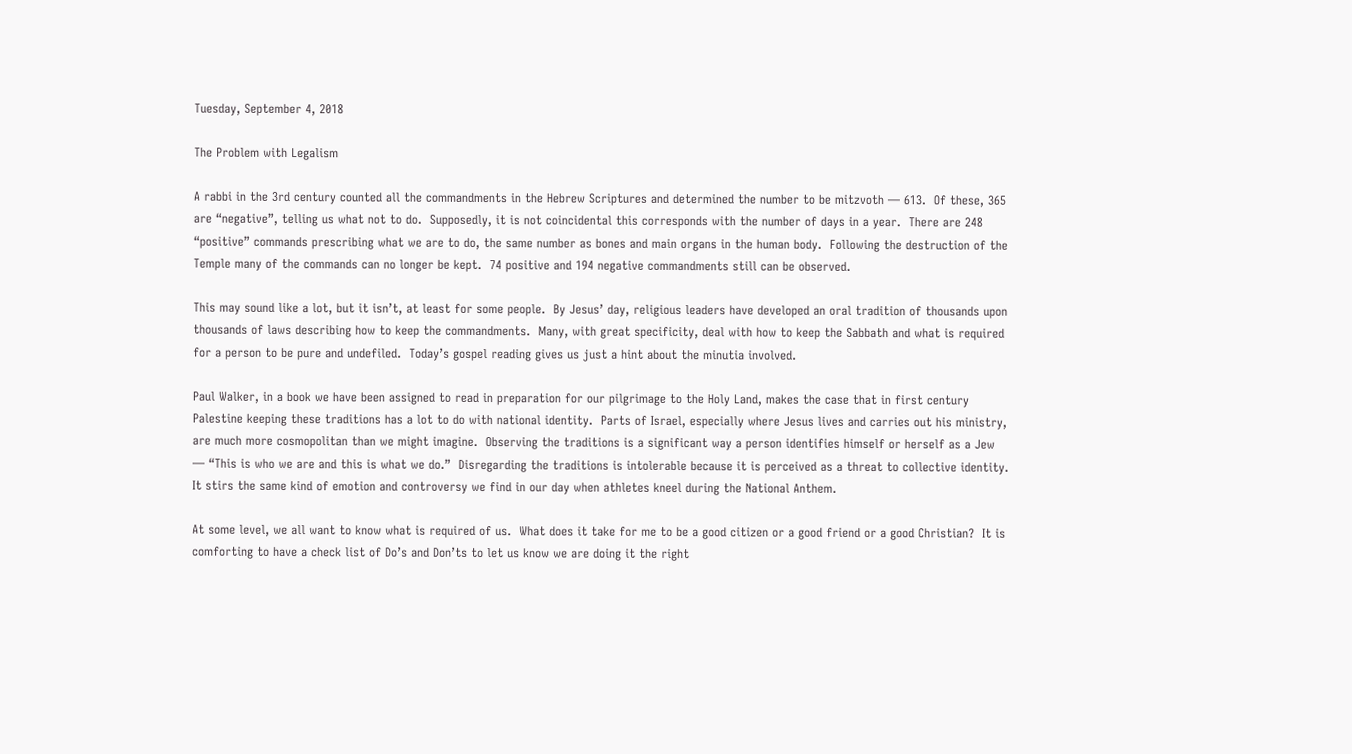Tuesday, September 4, 2018

The Problem with Legalism

A rabbi in the 3rd century counted all the commandments in the Hebrew Scriptures and determined the number to be mitzvoth — 613.  Of these, 365 are “negative”, telling us what not to do.  Supposedly, it is not coincidental this corresponds with the number of days in a year.  There are 248 “positive” commands prescribing what we are to do, the same number as bones and main organs in the human body.  Following the destruction of the Temple many of the commands can no longer be kept.  74 positive and 194 negative commandments still can be observed.

This may sound like a lot, but it isn’t, at least for some people.  By Jesus’ day, religious leaders have developed an oral tradition of thousands upon thousands of laws describing how to keep the commandments.  Many, with great specificity, deal with how to keep the Sabbath and what is required for a person to be pure and undefiled.  Today’s gospel reading gives us just a hint about the minutia involved.

Paul Walker, in a book we have been assigned to read in preparation for our pilgrimage to the Holy Land, makes the case that in first century Palestine keeping these traditions has a lot to do with national identity.  Parts of Israel, especially where Jesus lives and carries out his ministry, are much more cosmopolitan than we might imagine.  Observing the traditions is a significant way a person identifies himself or herself as a Jew — “This is who we are and this is what we do.”  Disregarding the traditions is intolerable because it is perceived as a threat to collective identity.  It stirs the same kind of emotion and controversy we find in our day when athletes kneel during the National Anthem.

At some level, we all want to know what is required of us.  What does it take for me to be a good citizen or a good friend or a good Christian?  It is comforting to have a check list of Do’s and Don’ts to let us know we are doing it the right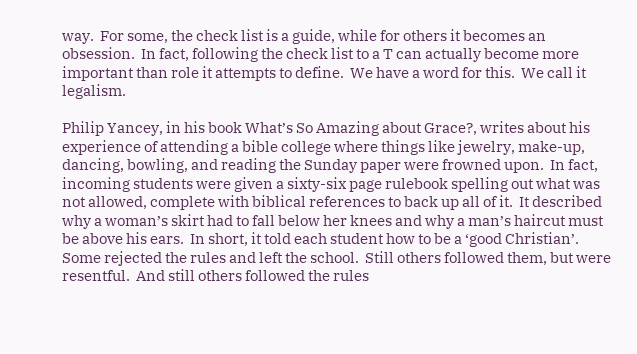way.  For some, the check list is a guide, while for others it becomes an obsession.  In fact, following the check list to a T can actually become more important than role it attempts to define.  We have a word for this.  We call it legalism.

Philip Yancey, in his book What’s So Amazing about Grace?, writes about his experience of attending a bible college where things like jewelry, make-up, dancing, bowling, and reading the Sunday paper were frowned upon.  In fact, incoming students were given a sixty-six page rulebook spelling out what was not allowed, complete with biblical references to back up all of it.  It described why a woman’s skirt had to fall below her knees and why a man’s haircut must be above his ears.  In short, it told each student how to be a ‘good Christian’.  Some rejected the rules and left the school.  Still others followed them, but were resentful.  And still others followed the rules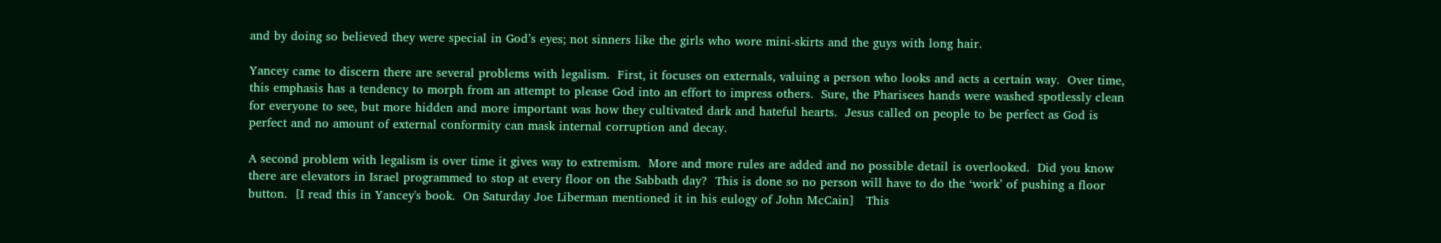and by doing so believed they were special in God’s eyes; not sinners like the girls who wore mini-skirts and the guys with long hair.

Yancey came to discern there are several problems with legalism.  First, it focuses on externals, valuing a person who looks and acts a certain way.  Over time, this emphasis has a tendency to morph from an attempt to please God into an effort to impress others.  Sure, the Pharisees hands were washed spotlessly clean for everyone to see, but more hidden and more important was how they cultivated dark and hateful hearts.  Jesus called on people to be perfect as God is perfect and no amount of external conformity can mask internal corruption and decay.

A second problem with legalism is over time it gives way to extremism.  More and more rules are added and no possible detail is overlooked.  Did you know there are elevators in Israel programmed to stop at every floor on the Sabbath day?  This is done so no person will have to do the ‘work’ of pushing a floor button.  [I read this in Yancey's book.  On Saturday Joe Liberman mentioned it in his eulogy of John McCain]   This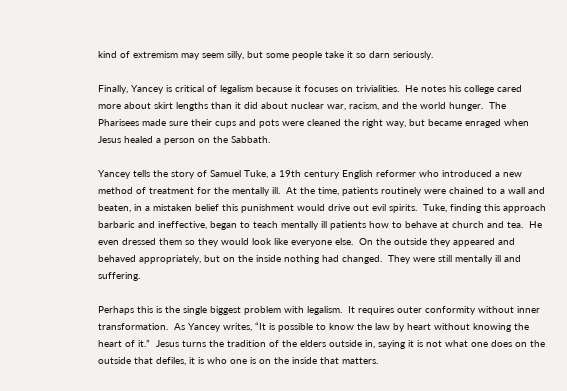kind of extremism may seem silly, but some people take it so darn seriously.

Finally, Yancey is critical of legalism because it focuses on trivialities.  He notes his college cared more about skirt lengths than it did about nuclear war, racism, and the world hunger.  The Pharisees made sure their cups and pots were cleaned the right way, but became enraged when Jesus healed a person on the Sabbath.

Yancey tells the story of Samuel Tuke, a 19th century English reformer who introduced a new method of treatment for the mentally ill.  At the time, patients routinely were chained to a wall and beaten, in a mistaken belief this punishment would drive out evil spirits.  Tuke, finding this approach barbaric and ineffective, began to teach mentally ill patients how to behave at church and tea.  He even dressed them so they would look like everyone else.  On the outside they appeared and behaved appropriately, but on the inside nothing had changed.  They were still mentally ill and suffering.

Perhaps this is the single biggest problem with legalism.  It requires outer conformity without inner transformation.  As Yancey writes, “It is possible to know the law by heart without knowing the heart of it.”  Jesus turns the tradition of the elders outside in, saying it is not what one does on the outside that defiles, it is who one is on the inside that matters.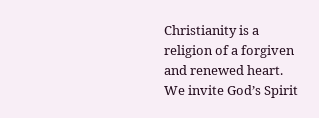Christianity is a religion of a forgiven and renewed heart.  We invite God’s Spirit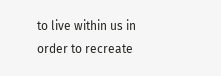to live within us in order to recreate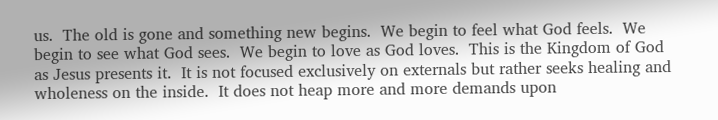us.  The old is gone and something new begins.  We begin to feel what God feels.  We begin to see what God sees.  We begin to love as God loves.  This is the Kingdom of God as Jesus presents it.  It is not focused exclusively on externals but rather seeks healing and wholeness on the inside.  It does not heap more and more demands upon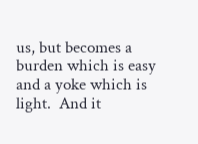us, but becomes a burden which is easy and a yoke which is light.  And it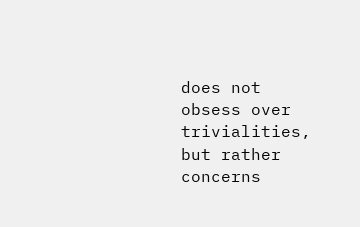does not obsess over trivialities, but rather concerns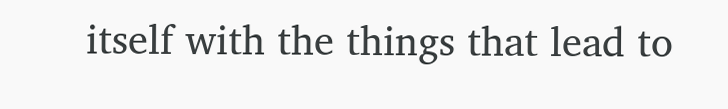itself with the things that lead to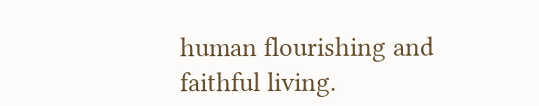human flourishing and faithful living.